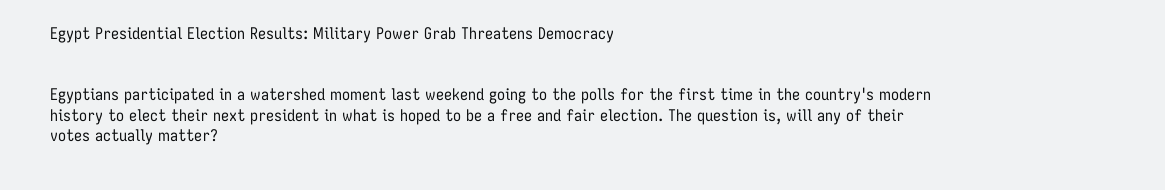Egypt Presidential Election Results: Military Power Grab Threatens Democracy


Egyptians participated in a watershed moment last weekend going to the polls for the first time in the country's modern history to elect their next president in what is hoped to be a free and fair election. The question is, will any of their votes actually matter?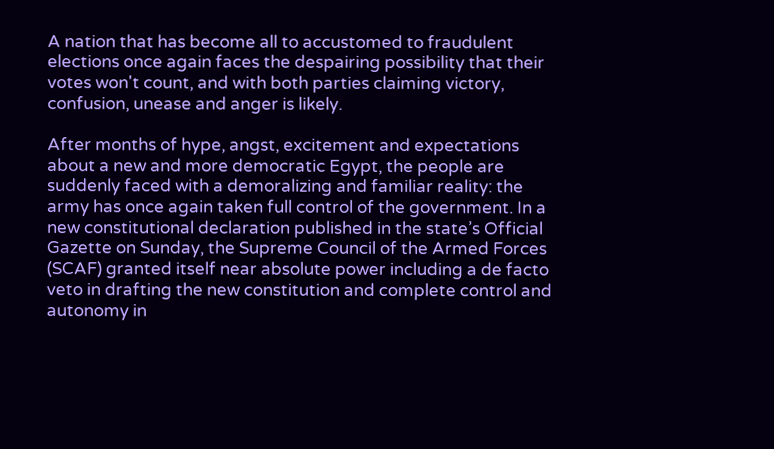A nation that has become all to accustomed to fraudulent elections once again faces the despairing possibility that their votes won't count, and with both parties claiming victory, confusion, unease and anger is likely.

After months of hype, angst, excitement and expectations about a new and more democratic Egypt, the people are suddenly faced with a demoralizing and familiar reality: the army has once again taken full control of the government. In a new constitutional declaration published in the state’s Official Gazette on Sunday, the Supreme Council of the Armed Forces (SCAF) granted itself near absolute power including a de facto veto in drafting the new constitution and complete control and autonomy in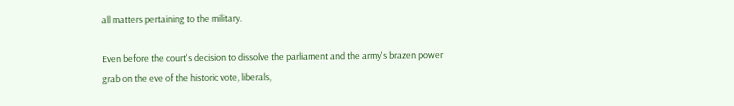all matters pertaining to the military.

Even before the court's decision to dissolve the parliament and the army's brazen power grab on the eve of the historic vote, liberals,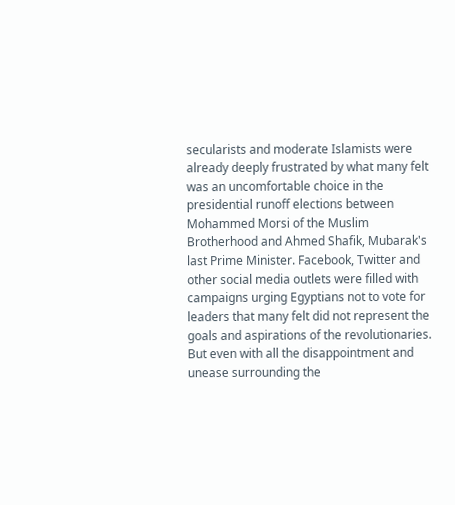secularists and moderate Islamists were already deeply frustrated by what many felt was an uncomfortable choice in the presidential runoff elections between Mohammed Morsi of the Muslim Brotherhood and Ahmed Shafik, Mubarak's last Prime Minister. Facebook, Twitter and other social media outlets were filled with campaigns urging Egyptians not to vote for leaders that many felt did not represent the goals and aspirations of the revolutionaries. But even with all the disappointment and unease surrounding the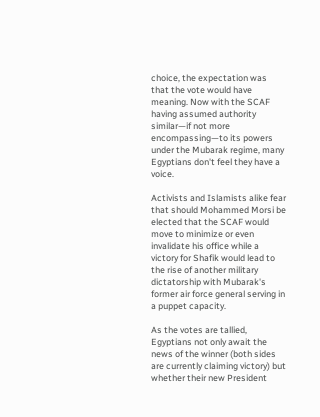choice, the expectation was that the vote would have meaning. Now with the SCAF having assumed authority similar—if not more encompassing—to its powers under the Mubarak regime, many Egyptians don't feel they have a voice.

Activists and Islamists alike fear that should Mohammed Morsi be elected that the SCAF would move to minimize or even invalidate his office while a victory for Shafik would lead to the rise of another military dictatorship with Mubarak's former air force general serving in a puppet capacity.

As the votes are tallied, Egyptians not only await the news of the winner (both sides are currently claiming victory) but whether their new President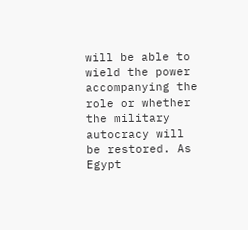will be able to wield the power accompanying the role or whether the military autocracy will be restored. As Egypt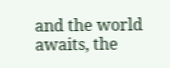and the world awaits, the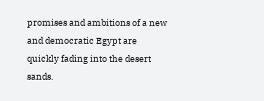promises and ambitions of a new and democratic Egypt are quickly fading into the desert sands.